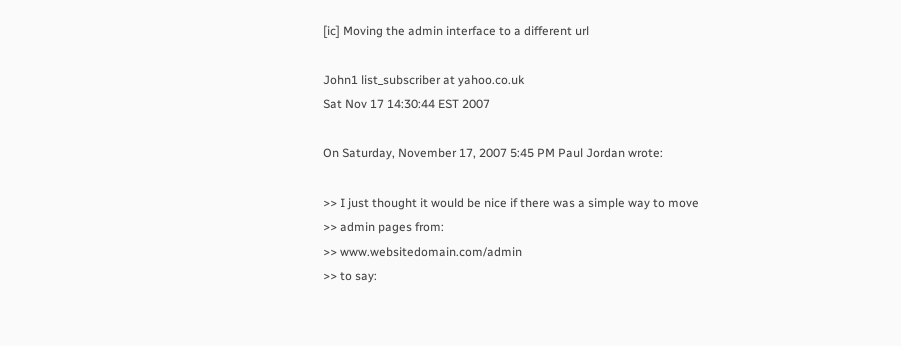[ic] Moving the admin interface to a different url

John1 list_subscriber at yahoo.co.uk
Sat Nov 17 14:30:44 EST 2007

On Saturday, November 17, 2007 5:45 PM Paul Jordan wrote:

>> I just thought it would be nice if there was a simple way to move
>> admin pages from:
>> www.websitedomain.com/admin
>> to say: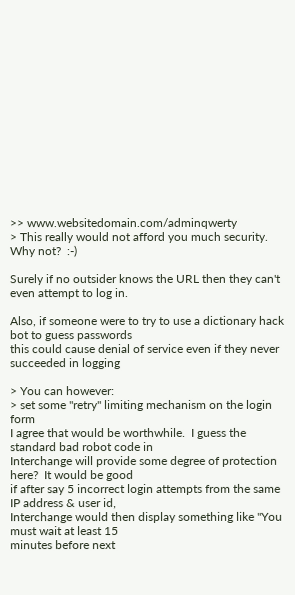>> www.websitedomain.com/adminqwerty
> This really would not afford you much security.
Why not?  :-)

Surely if no outsider knows the URL then they can't even attempt to log in.

Also, if someone were to try to use a dictionary hack bot to guess passwords
this could cause denial of service even if they never succeeded in logging

> You can however:
> set some "retry" limiting mechanism on the login form
I agree that would be worthwhile.  I guess the standard bad robot code in
Interchange will provide some degree of protection here?  It would be good
if after say 5 incorrect login attempts from the same IP address & user id,
Interchange would then display something like "You must wait at least 15
minutes before next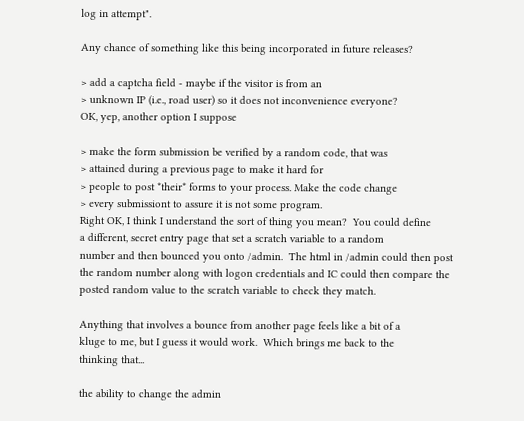log in attempt".

Any chance of something like this being incorporated in future releases?

> add a captcha field - maybe if the visitor is from an
> unknown IP (i.e., road user) so it does not inconvenience everyone?
OK, yep, another option I suppose

> make the form submission be verified by a random code, that was
> attained during a previous page to make it hard for
> people to post *their* forms to your process. Make the code change
> every submissiont to assure it is not some program.
Right OK, I think I understand the sort of thing you mean?  You could define
a different, secret entry page that set a scratch variable to a random
number and then bounced you onto /admin.  The html in /admin could then post
the random number along with logon credentials and IC could then compare the
posted random value to the scratch variable to check they match.

Anything that involves a bounce from another page feels like a bit of a
kluge to me, but I guess it would work.  Which brings me back to the
thinking that...

the ability to change the admin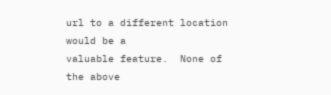url to a different location would be a
valuable feature.  None of the above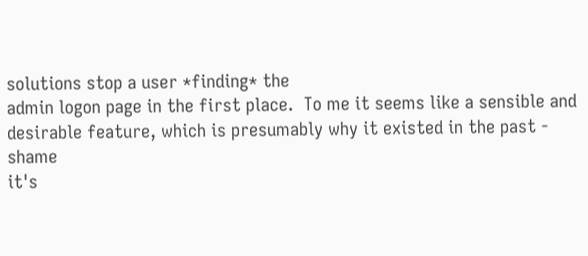solutions stop a user *finding* the
admin logon page in the first place.  To me it seems like a sensible and
desirable feature, which is presumably why it existed in the past - shame
it's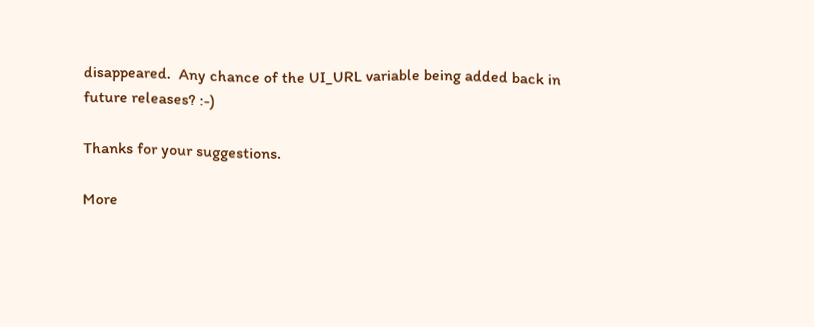disappeared.  Any chance of the UI_URL variable being added back in
future releases? :-)

Thanks for your suggestions.

More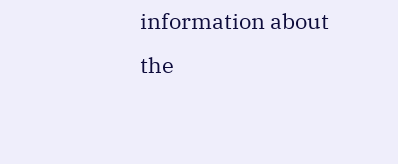information about the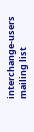interchange-users mailing list